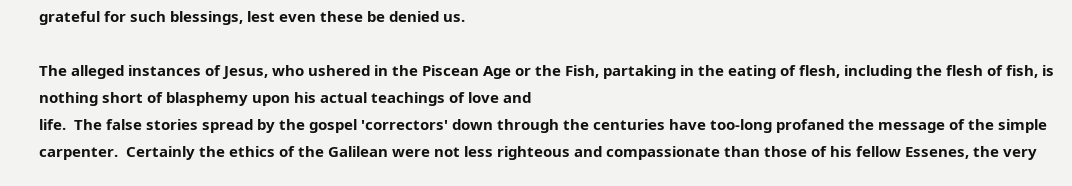grateful for such blessings, lest even these be denied us.

The alleged instances of Jesus, who ushered in the Piscean Age or the Fish, partaking in the eating of flesh, including the flesh of fish, is nothing short of blasphemy upon his actual teachings of love and
life.  The false stories spread by the gospel 'correctors' down through the centuries have too-long profaned the message of the simple carpenter.  Certainly the ethics of the Galilean were not less righteous and compassionate than those of his fellow Essenes, the very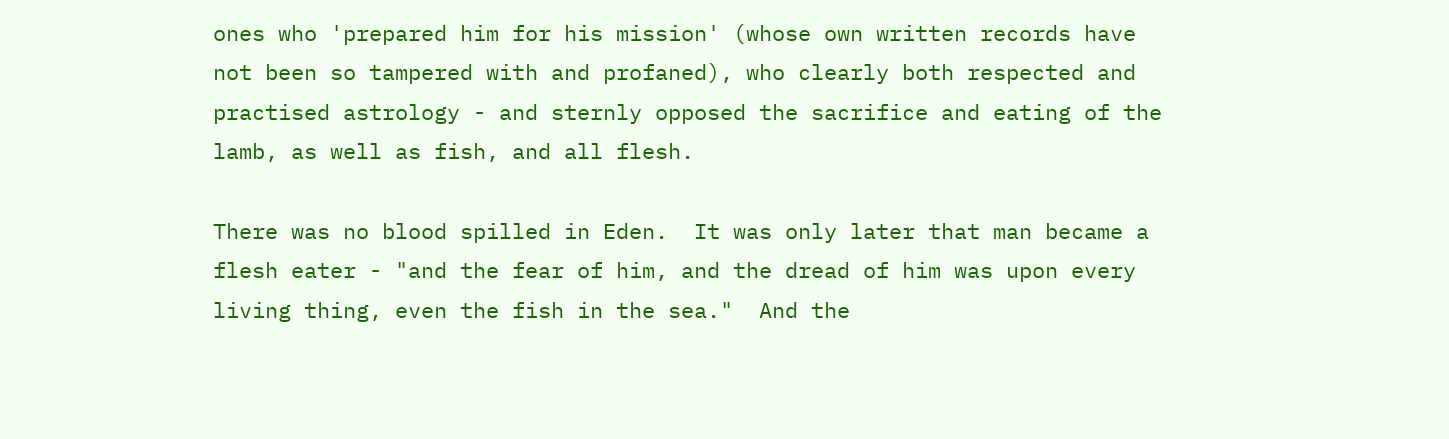ones who 'prepared him for his mission' (whose own written records have not been so tampered with and profaned), who clearly both respected and practised astrology - and sternly opposed the sacrifice and eating of the lamb, as well as fish, and all flesh.

There was no blood spilled in Eden.  It was only later that man became a flesh eater - "and the fear of him, and the dread of him was upon every living thing, even the fish in the sea."  And the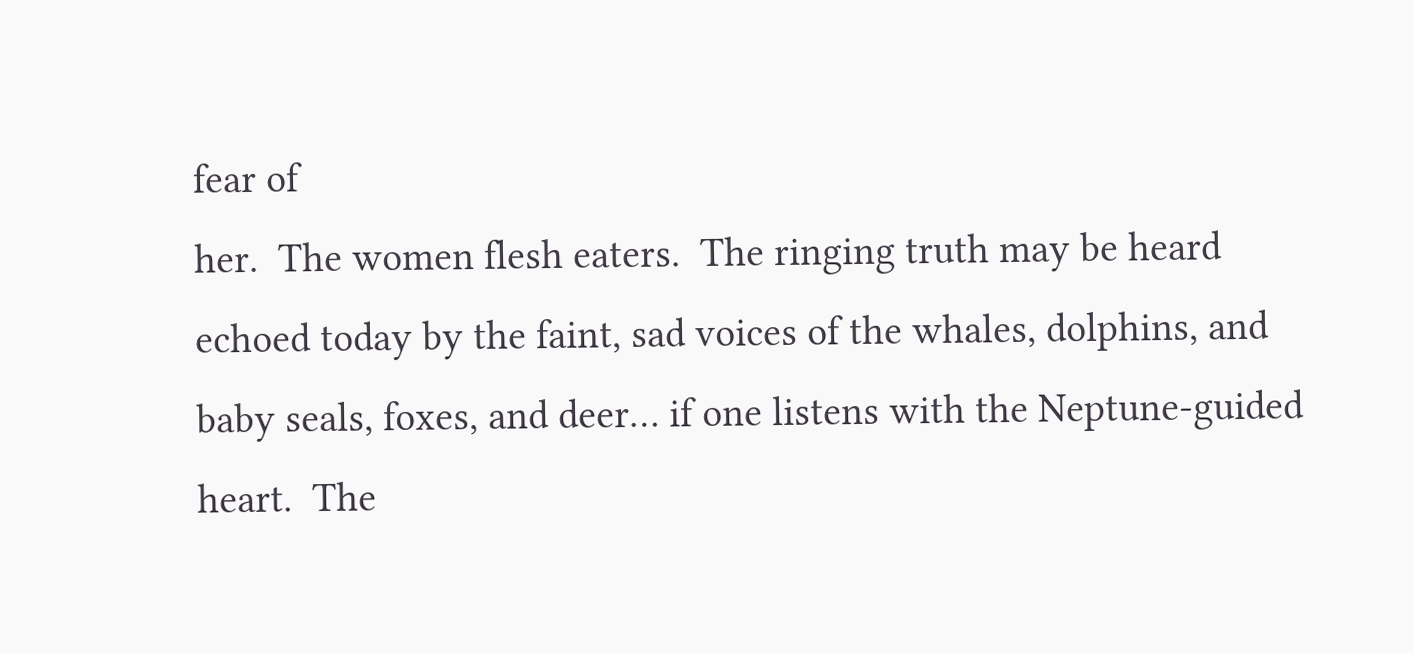fear of
her.  The women flesh eaters.  The ringing truth may be heard echoed today by the faint, sad voices of the whales, dolphins, and baby seals, foxes, and deer… if one listens with the Neptune-guided heart.  The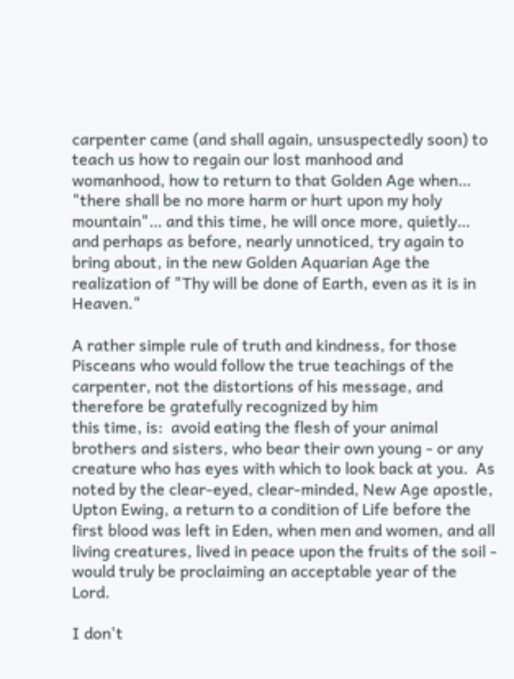carpenter came (and shall again, unsuspectedly soon) to teach us how to regain our lost manhood and womanhood, how to return to that Golden Age when… "there shall be no more harm or hurt upon my holy mountain"… and this time, he will once more, quietly… and perhaps as before, nearly unnoticed, try again to bring about, in the new Golden Aquarian Age the realization of "Thy will be done of Earth, even as it is in Heaven."

A rather simple rule of truth and kindness, for those Pisceans who would follow the true teachings of the carpenter, not the distortions of his message, and therefore be gratefully recognized by him
this time, is:  avoid eating the flesh of your animal brothers and sisters, who bear their own young - or any creature who has eyes with which to look back at you.  As noted by the clear-eyed, clear-minded, New Age apostle, Upton Ewing, a return to a condition of Life before the first blood was left in Eden, when men and women, and all living creatures, lived in peace upon the fruits of the soil - would truly be proclaiming an acceptable year of the Lord.

I don't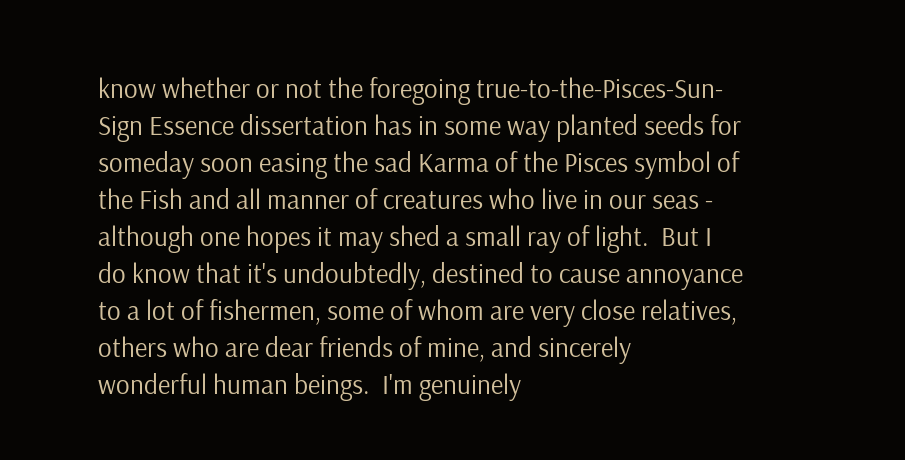know whether or not the foregoing true-to-the-Pisces-Sun-Sign Essence dissertation has in some way planted seeds for someday soon easing the sad Karma of the Pisces symbol of the Fish and all manner of creatures who live in our seas - although one hopes it may shed a small ray of light.  But I do know that it's undoubtedly, destined to cause annoyance to a lot of fishermen, some of whom are very close relatives, others who are dear friends of mine, and sincerely wonderful human beings.  I'm genuinely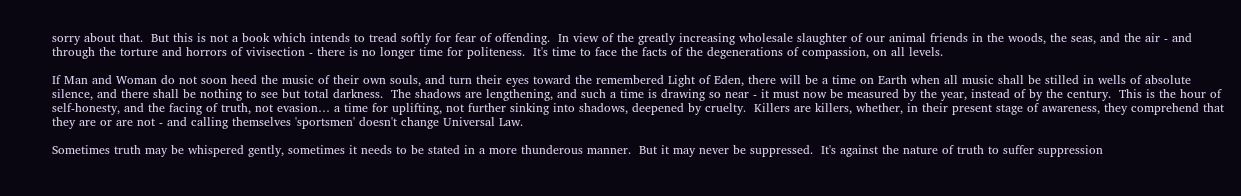sorry about that.  But this is not a book which intends to tread softly for fear of offending.  In view of the greatly increasing wholesale slaughter of our animal friends in the woods, the seas, and the air - and through the torture and horrors of vivisection - there is no longer time for politeness.  It's time to face the facts of the degenerations of compassion, on all levels.

If Man and Woman do not soon heed the music of their own souls, and turn their eyes toward the remembered Light of Eden, there will be a time on Earth when all music shall be stilled in wells of absolute silence, and there shall be nothing to see but total darkness.  The shadows are lengthening, and such a time is drawing so near - it must now be measured by the year, instead of by the century.  This is the hour of self-honesty, and the facing of truth, not evasion… a time for uplifting, not further sinking into shadows, deepened by cruelty.  Killers are killers, whether, in their present stage of awareness, they comprehend that they are or are not - and calling themselves 'sportsmen' doesn't change Universal Law.

Sometimes truth may be whispered gently, sometimes it needs to be stated in a more thunderous manner.  But it may never be suppressed.  It's against the nature of truth to suffer suppression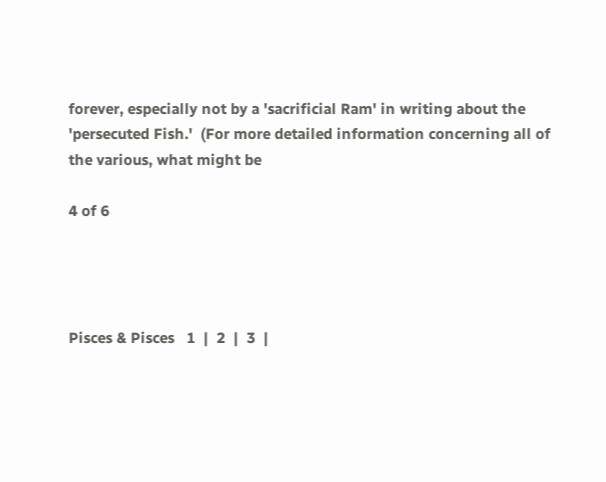forever, especially not by a 'sacrificial Ram' in writing about the 'persecuted Fish.'  (For more detailed information concerning all of the various, what might be

4 of 6




Pisces & Pisces   1  |  2  |  3  |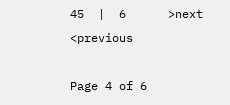45  |  6      >next   <previous

Page 4 of 6